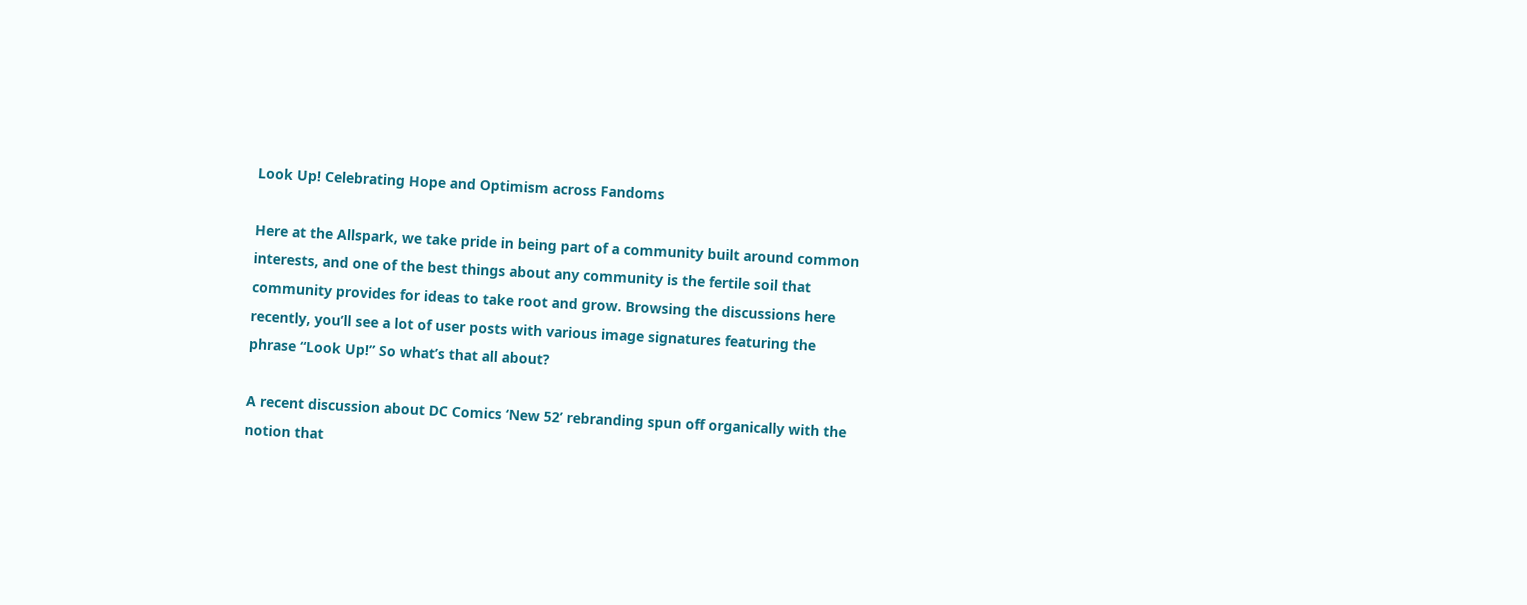Look Up! Celebrating Hope and Optimism across Fandoms

Here at the Allspark, we take pride in being part of a community built around common interests, and one of the best things about any community is the fertile soil that community provides for ideas to take root and grow. Browsing the discussions here recently, you’ll see a lot of user posts with various image signatures featuring the phrase “Look Up!” So what’s that all about?

A recent discussion about DC Comics ‘New 52’ rebranding spun off organically with the notion that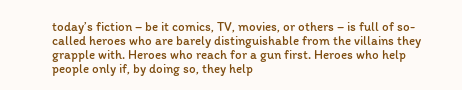today’s fiction – be it comics, TV, movies, or others – is full of so-called heroes who are barely distinguishable from the villains they grapple with. Heroes who reach for a gun first. Heroes who help people only if, by doing so, they help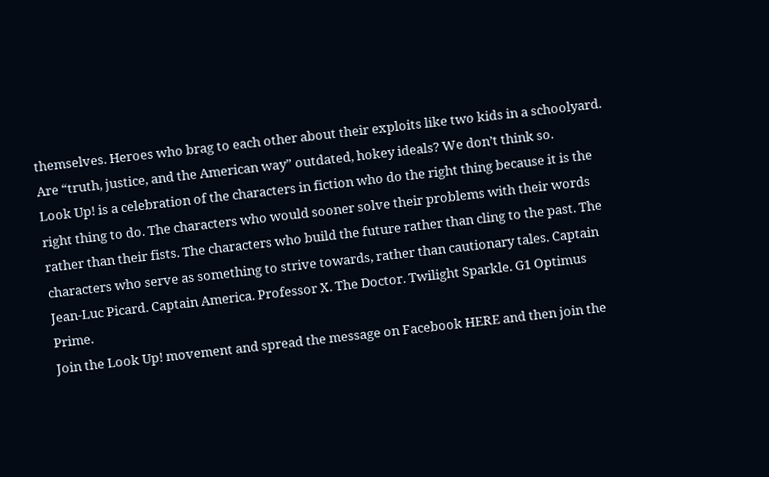themselves. Heroes who brag to each other about their exploits like two kids in a schoolyard.
Are “truth, justice, and the American way” outdated, hokey ideals? We don’t think so.
Look Up! is a celebration of the characters in fiction who do the right thing because it is the right thing to do. The characters who would sooner solve their problems with their words rather than their fists. The characters who build the future rather than cling to the past. The characters who serve as something to strive towards, rather than cautionary tales. Captain Jean-Luc Picard. Captain America. Professor X. The Doctor. Twilight Sparkle. G1 Optimus Prime.
Join the Look Up! movement and spread the message on Facebook HERE and then join the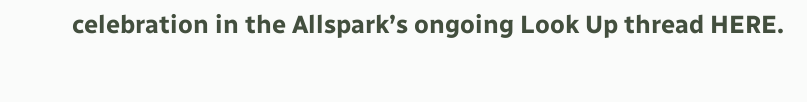celebration in the Allspark’s ongoing Look Up thread HERE.